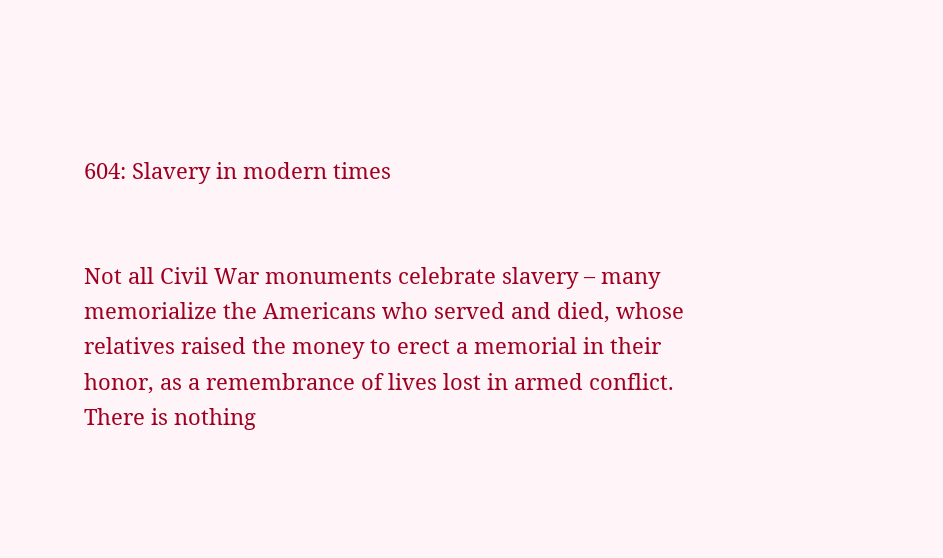604: Slavery in modern times


Not all Civil War monuments celebrate slavery – many memorialize the Americans who served and died, whose relatives raised the money to erect a memorial in their honor, as a remembrance of lives lost in armed conflict. There is nothing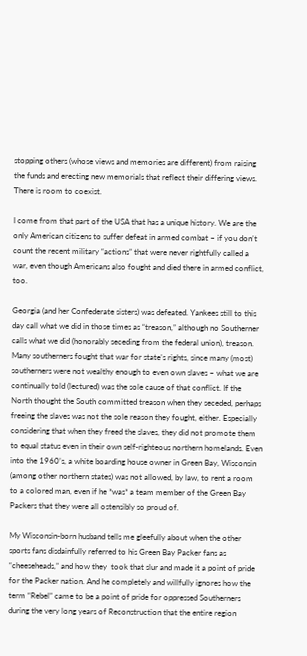stopping others (whose views and memories are different) from raising the funds and erecting new memorials that reflect their differing views. There is room to coexist.

I come from that part of the USA that has a unique history. We are the only American citizens to suffer defeat in armed combat – if you don’t count the recent military “actions” that were never rightfully called a war, even though Americans also fought and died there in armed conflict, too.

Georgia (and her Confederate sisters) was defeated. Yankees still to this day call what we did in those times as “treason,” although no Southerner calls what we did (honorably seceding from the federal union), treason. Many southerners fought that war for state’s rights, since many (most) southerners were not wealthy enough to even own slaves – what we are continually told (lectured) was the sole cause of that conflict. If the North thought the South committed treason when they seceded, perhaps freeing the slaves was not the sole reason they fought, either. Especially considering that when they freed the slaves, they did not promote them to equal status even in their own self-righteous northern homelands. Even into the 1960’s, a white boarding house owner in Green Bay, Wisconsin (among other northern states) was not allowed, by law, to rent a room to a colored man, even if he *was* a team member of the Green Bay Packers that they were all ostensibly so proud of.

My Wisconsin-born husband tells me gleefully about when the other sports fans disdainfully referred to his Green Bay Packer fans as “cheeseheads,” and how they  took that slur and made it a point of pride for the Packer nation. And he completely and willfully ignores how the term “Rebel” came to be a point of pride for oppressed Southerners during the very long years of Reconstruction that the entire region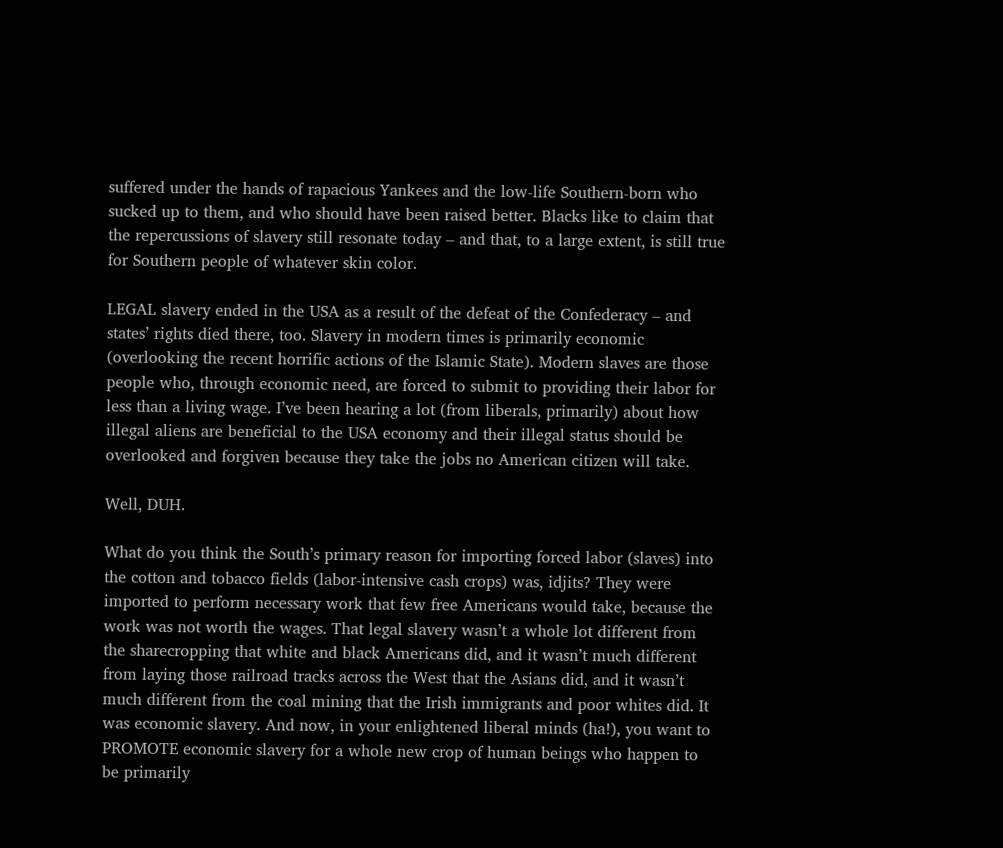suffered under the hands of rapacious Yankees and the low-life Southern-born who sucked up to them, and who should have been raised better. Blacks like to claim that the repercussions of slavery still resonate today – and that, to a large extent, is still true for Southern people of whatever skin color.

LEGAL slavery ended in the USA as a result of the defeat of the Confederacy – and states’ rights died there, too. Slavery in modern times is primarily economic (overlooking the recent horrific actions of the Islamic State). Modern slaves are those people who, through economic need, are forced to submit to providing their labor for less than a living wage. I’ve been hearing a lot (from liberals, primarily) about how illegal aliens are beneficial to the USA economy and their illegal status should be overlooked and forgiven because they take the jobs no American citizen will take.

Well, DUH.

What do you think the South’s primary reason for importing forced labor (slaves) into the cotton and tobacco fields (labor-intensive cash crops) was, idjits? They were imported to perform necessary work that few free Americans would take, because the work was not worth the wages. That legal slavery wasn’t a whole lot different from the sharecropping that white and black Americans did, and it wasn’t much different from laying those railroad tracks across the West that the Asians did, and it wasn’t much different from the coal mining that the Irish immigrants and poor whites did. It was economic slavery. And now, in your enlightened liberal minds (ha!), you want to PROMOTE economic slavery for a whole new crop of human beings who happen to be primarily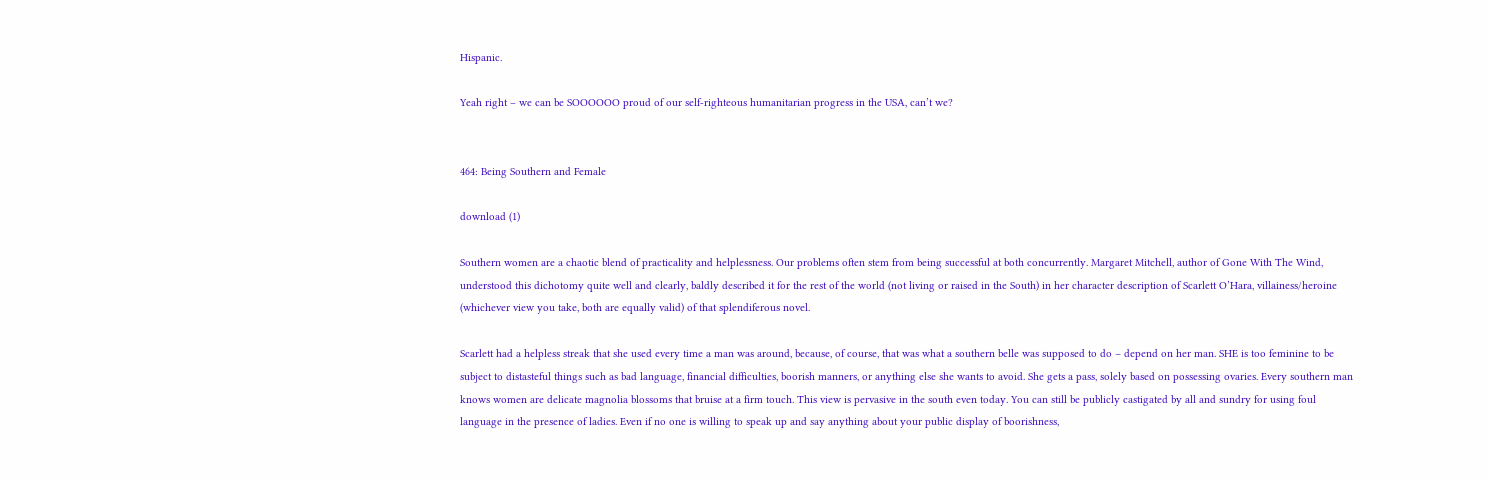Hispanic.

Yeah right – we can be SOOOOOO proud of our self-righteous humanitarian progress in the USA, can’t we?


464: Being Southern and Female

download (1)

Southern women are a chaotic blend of practicality and helplessness. Our problems often stem from being successful at both concurrently. Margaret Mitchell, author of Gone With The Wind, understood this dichotomy quite well and clearly, baldly described it for the rest of the world (not living or raised in the South) in her character description of Scarlett O’Hara, villainess/heroine (whichever view you take, both are equally valid) of that splendiferous novel.

Scarlett had a helpless streak that she used every time a man was around, because, of course, that was what a southern belle was supposed to do – depend on her man. SHE is too feminine to be subject to distasteful things such as bad language, financial difficulties, boorish manners, or anything else she wants to avoid. She gets a pass, solely based on possessing ovaries. Every southern man knows women are delicate magnolia blossoms that bruise at a firm touch. This view is pervasive in the south even today. You can still be publicly castigated by all and sundry for using foul language in the presence of ladies. Even if no one is willing to speak up and say anything about your public display of boorishness,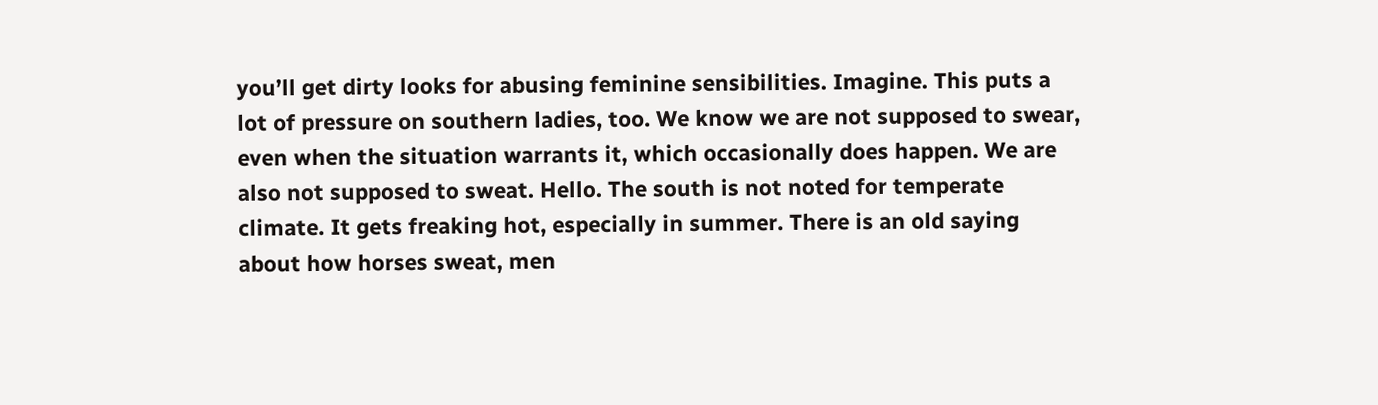you’ll get dirty looks for abusing feminine sensibilities. Imagine. This puts a lot of pressure on southern ladies, too. We know we are not supposed to swear, even when the situation warrants it, which occasionally does happen. We are also not supposed to sweat. Hello. The south is not noted for temperate climate. It gets freaking hot, especially in summer. There is an old saying about how horses sweat, men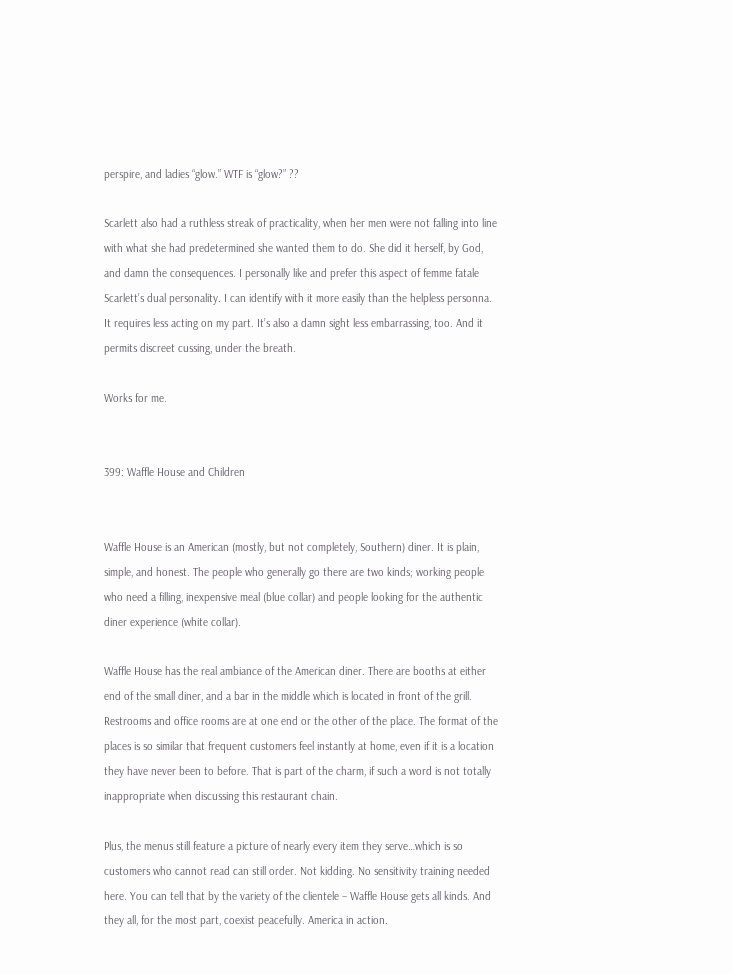perspire, and ladies “glow.” WTF is “glow?” ??

Scarlett also had a ruthless streak of practicality, when her men were not falling into line with what she had predetermined she wanted them to do. She did it herself, by God, and damn the consequences. I personally like and prefer this aspect of femme fatale Scarlett’s dual personality. I can identify with it more easily than the helpless personna. It requires less acting on my part. It’s also a damn sight less embarrassing, too. And it permits discreet cussing, under the breath.

Works for me.


399: Waffle House and Children


Waffle House is an American (mostly, but not completely, Southern) diner. It is plain, simple, and honest. The people who generally go there are two kinds; working people who need a filling, inexpensive meal (blue collar) and people looking for the authentic diner experience (white collar).

Waffle House has the real ambiance of the American diner. There are booths at either end of the small diner, and a bar in the middle which is located in front of the grill. Restrooms and office rooms are at one end or the other of the place. The format of the places is so similar that frequent customers feel instantly at home, even if it is a location they have never been to before. That is part of the charm, if such a word is not totally inappropriate when discussing this restaurant chain.

Plus, the menus still feature a picture of nearly every item they serve…which is so customers who cannot read can still order. Not kidding. No sensitivity training needed here. You can tell that by the variety of the clientele – Waffle House gets all kinds. And they all, for the most part, coexist peacefully. America in action.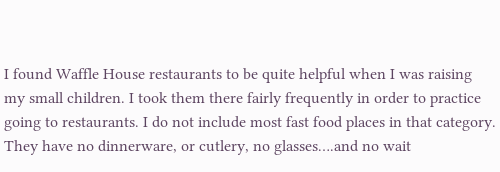I found Waffle House restaurants to be quite helpful when I was raising my small children. I took them there fairly frequently in order to practice going to restaurants. I do not include most fast food places in that category. They have no dinnerware, or cutlery, no glasses….and no wait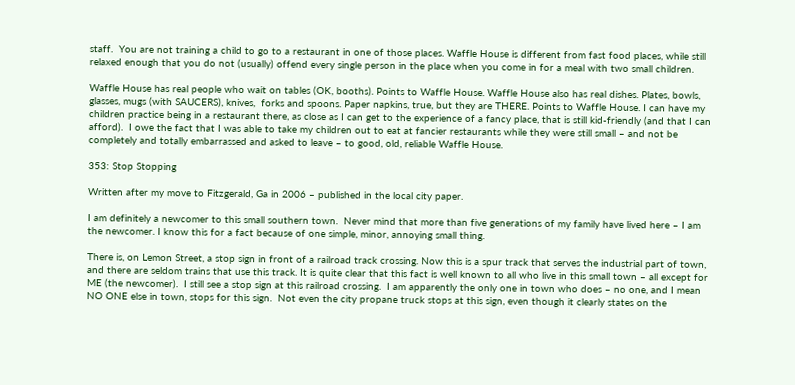staff.  You are not training a child to go to a restaurant in one of those places. Waffle House is different from fast food places, while still relaxed enough that you do not (usually) offend every single person in the place when you come in for a meal with two small children.

Waffle House has real people who wait on tables (OK, booths). Points to Waffle House. Waffle House also has real dishes. Plates, bowls, glasses, mugs (with SAUCERS), knives,  forks and spoons. Paper napkins, true, but they are THERE. Points to Waffle House. I can have my children practice being in a restaurant there, as close as I can get to the experience of a fancy place, that is still kid-friendly (and that I can afford).  I owe the fact that I was able to take my children out to eat at fancier restaurants while they were still small – and not be completely and totally embarrassed and asked to leave – to good, old, reliable Waffle House.

353: Stop Stopping

Written after my move to Fitzgerald, Ga in 2006 – published in the local city paper.

I am definitely a newcomer to this small southern town.  Never mind that more than five generations of my family have lived here – I am the newcomer. I know this for a fact because of one simple, minor, annoying small thing.

There is, on Lemon Street, a stop sign in front of a railroad track crossing. Now this is a spur track that serves the industrial part of town, and there are seldom trains that use this track. It is quite clear that this fact is well known to all who live in this small town – all except for ME (the newcomer).  I still see a stop sign at this railroad crossing.  I am apparently the only one in town who does – no one, and I mean NO ONE else in town, stops for this sign.  Not even the city propane truck stops at this sign, even though it clearly states on the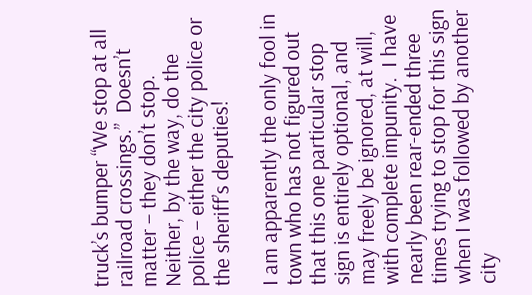truck’s bumper “We stop at all railroad crossings.”  Doesn’t matter – they don’t stop. Neither, by the way, do the police – either the city police or the sheriff’s deputies!

I am apparently the only fool in town who has not figured out that this one particular stop sign is entirely optional, and may freely be ignored, at will, with complete impunity.  I have nearly been rear-ended three times trying to stop for this sign when I was followed by another city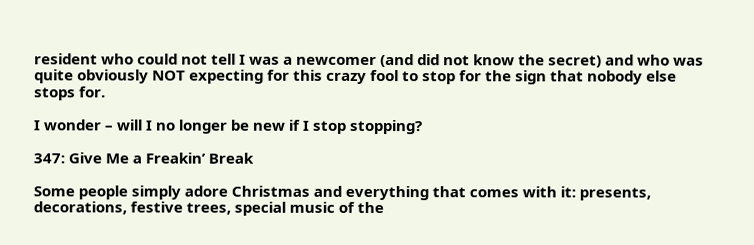resident who could not tell I was a newcomer (and did not know the secret) and who was quite obviously NOT expecting for this crazy fool to stop for the sign that nobody else stops for.

I wonder – will I no longer be new if I stop stopping?

347: Give Me a Freakin’ Break

Some people simply adore Christmas and everything that comes with it: presents, decorations, festive trees, special music of the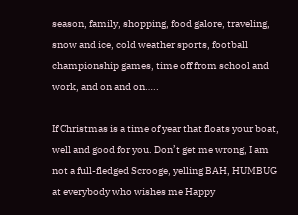season, family, shopping, food galore, traveling, snow and ice, cold weather sports, football championship games, time off from school and work, and on and on…..

If Christmas is a time of year that floats your boat, well and good for you. Don’t get me wrong, I am not a full-fledged Scrooge, yelling BAH, HUMBUG at everybody who wishes me Happy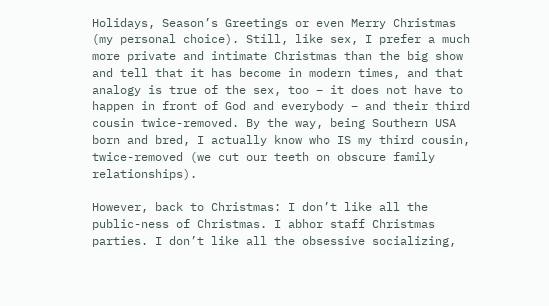Holidays, Season’s Greetings or even Merry Christmas (my personal choice). Still, like sex, I prefer a much more private and intimate Christmas than the big show and tell that it has become in modern times, and that analogy is true of the sex, too – it does not have to happen in front of God and everybody – and their third cousin twice-removed. By the way, being Southern USA born and bred, I actually know who IS my third cousin, twice-removed (we cut our teeth on obscure family relationships).

However, back to Christmas: I don’t like all the public-ness of Christmas. I abhor staff Christmas parties. I don’t like all the obsessive socializing,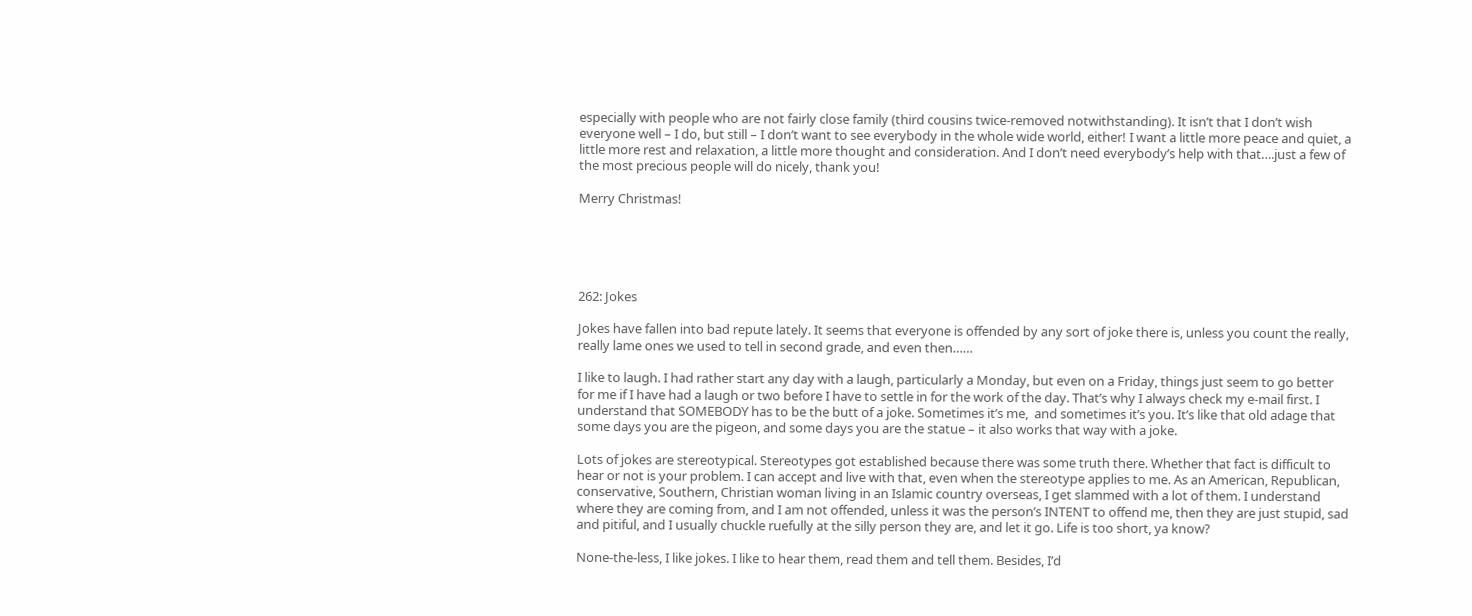especially with people who are not fairly close family (third cousins twice-removed notwithstanding). It isn’t that I don’t wish everyone well – I do, but still – I don’t want to see everybody in the whole wide world, either! I want a little more peace and quiet, a little more rest and relaxation, a little more thought and consideration. And I don’t need everybody’s help with that….just a few of the most precious people will do nicely, thank you!

Merry Christmas!





262: Jokes

Jokes have fallen into bad repute lately. It seems that everyone is offended by any sort of joke there is, unless you count the really, really lame ones we used to tell in second grade, and even then……

I like to laugh. I had rather start any day with a laugh, particularly a Monday, but even on a Friday, things just seem to go better for me if I have had a laugh or two before I have to settle in for the work of the day. That’s why I always check my e-mail first. I understand that SOMEBODY has to be the butt of a joke. Sometimes it’s me,  and sometimes it’s you. It’s like that old adage that some days you are the pigeon, and some days you are the statue – it also works that way with a joke.

Lots of jokes are stereotypical. Stereotypes got established because there was some truth there. Whether that fact is difficult to hear or not is your problem. I can accept and live with that, even when the stereotype applies to me. As an American, Republican, conservative, Southern, Christian woman living in an Islamic country overseas, I get slammed with a lot of them. I understand where they are coming from, and I am not offended, unless it was the person’s INTENT to offend me, then they are just stupid, sad and pitiful, and I usually chuckle ruefully at the silly person they are, and let it go. Life is too short, ya know?

None-the-less, I like jokes. I like to hear them, read them and tell them. Besides, I’d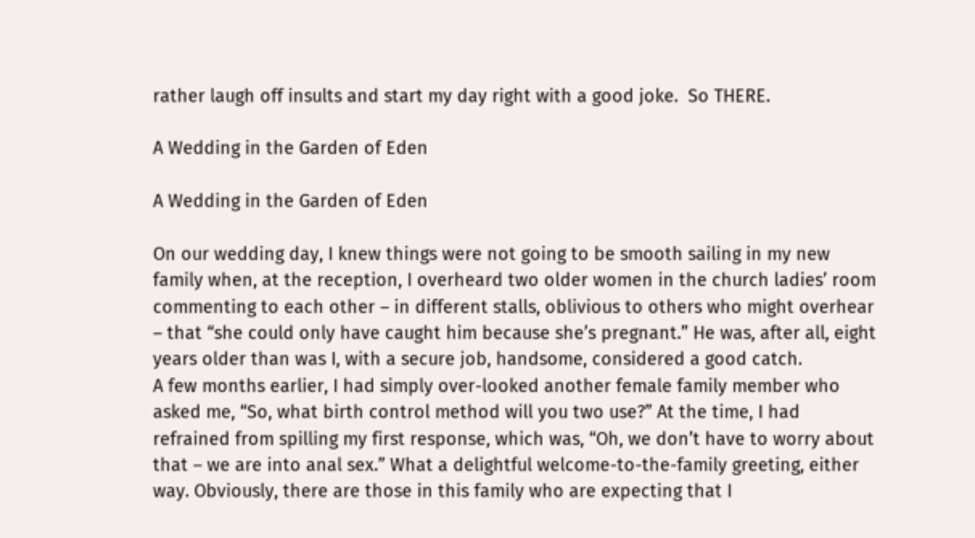rather laugh off insults and start my day right with a good joke.  So THERE.

A Wedding in the Garden of Eden

A Wedding in the Garden of Eden

On our wedding day, I knew things were not going to be smooth sailing in my new family when, at the reception, I overheard two older women in the church ladies’ room commenting to each other – in different stalls, oblivious to others who might overhear – that “she could only have caught him because she’s pregnant.” He was, after all, eight years older than was I, with a secure job, handsome, considered a good catch.
A few months earlier, I had simply over-looked another female family member who asked me, “So, what birth control method will you two use?” At the time, I had refrained from spilling my first response, which was, “Oh, we don’t have to worry about that – we are into anal sex.” What a delightful welcome-to-the-family greeting, either way. Obviously, there are those in this family who are expecting that I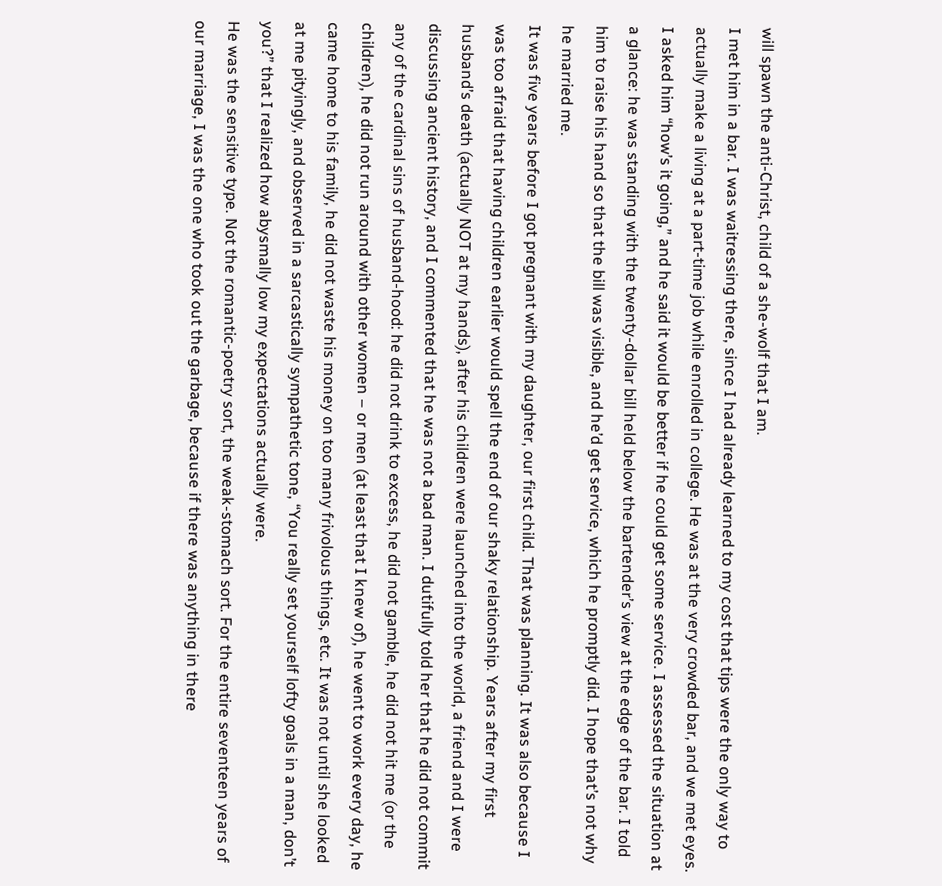will spawn the anti-Christ, child of a she-wolf that I am.
I met him in a bar. I was waitressing there, since I had already learned to my cost that tips were the only way to actually make a living at a part-time job while enrolled in college. He was at the very crowded bar, and we met eyes. I asked him “how’s it going,” and he said it would be better if he could get some service. I assessed the situation at a glance: he was standing with the twenty-dollar bill held below the bartender’s view at the edge of the bar. I told him to raise his hand so that the bill was visible, and he’d get service, which he promptly did. I hope that’s not why he married me.
It was five years before I got pregnant with my daughter, our first child. That was planning. It was also because I was too afraid that having children earlier would spell the end of our shaky relationship. Years after my first husband’s death (actually NOT at my hands), after his children were launched into the world, a friend and I were discussing ancient history, and I commented that he was not a bad man. I dutifully told her that he did not commit any of the cardinal sins of husband-hood: he did not drink to excess, he did not gamble, he did not hit me (or the children), he did not run around with other women – or men (at least that I knew of), he went to work every day, he came home to his family, he did not waste his money on too many frivolous things, etc. It was not until she looked at me pityingly, and observed in a sarcastically sympathetic tone, “You really set yourself lofty goals in a man, don’t you?” that I realized how abysmally low my expectations actually were.
He was the sensitive type. Not the romantic-poetry sort, the weak-stomach sort. For the entire seventeen years of our marriage, I was the one who took out the garbage, because if there was anything in there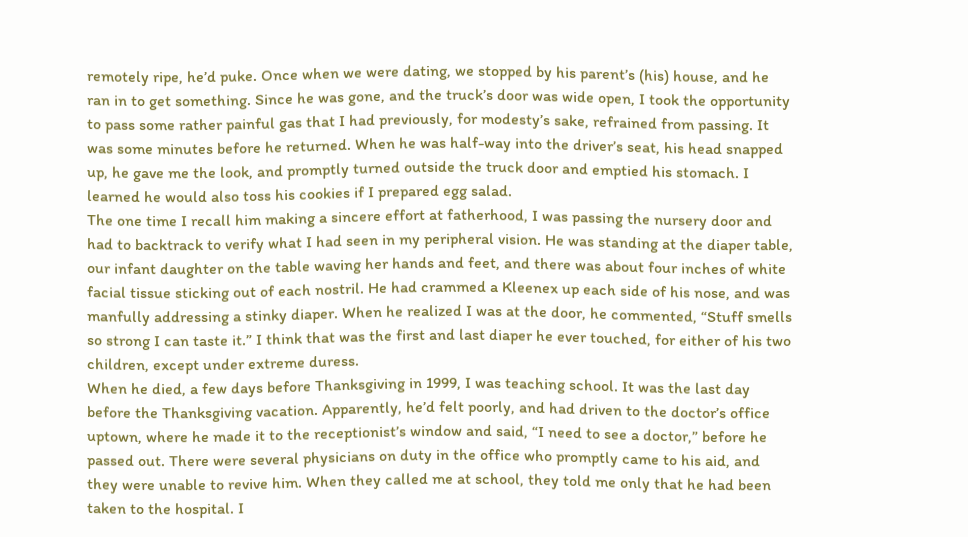remotely ripe, he’d puke. Once when we were dating, we stopped by his parent’s (his) house, and he ran in to get something. Since he was gone, and the truck’s door was wide open, I took the opportunity to pass some rather painful gas that I had previously, for modesty’s sake, refrained from passing. It was some minutes before he returned. When he was half-way into the driver’s seat, his head snapped up, he gave me the look, and promptly turned outside the truck door and emptied his stomach. I learned he would also toss his cookies if I prepared egg salad.
The one time I recall him making a sincere effort at fatherhood, I was passing the nursery door and had to backtrack to verify what I had seen in my peripheral vision. He was standing at the diaper table, our infant daughter on the table waving her hands and feet, and there was about four inches of white facial tissue sticking out of each nostril. He had crammed a Kleenex up each side of his nose, and was manfully addressing a stinky diaper. When he realized I was at the door, he commented, “Stuff smells so strong I can taste it.” I think that was the first and last diaper he ever touched, for either of his two children, except under extreme duress.
When he died, a few days before Thanksgiving in 1999, I was teaching school. It was the last day before the Thanksgiving vacation. Apparently, he’d felt poorly, and had driven to the doctor’s office uptown, where he made it to the receptionist’s window and said, “I need to see a doctor,” before he passed out. There were several physicians on duty in the office who promptly came to his aid, and they were unable to revive him. When they called me at school, they told me only that he had been taken to the hospital. I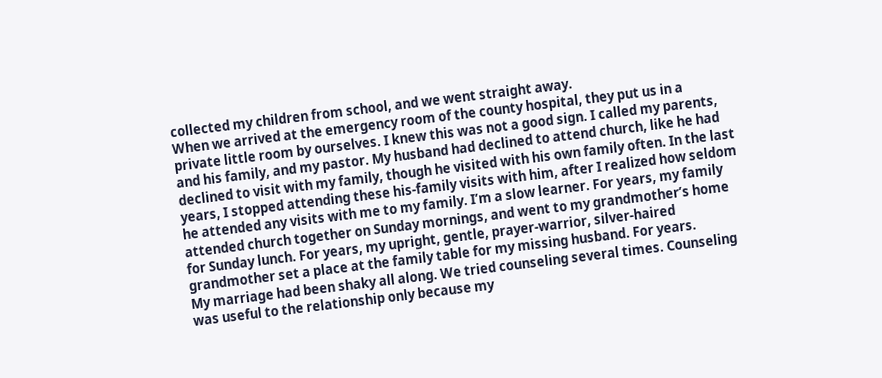collected my children from school, and we went straight away.
When we arrived at the emergency room of the county hospital, they put us in a private little room by ourselves. I knew this was not a good sign. I called my parents, and his family, and my pastor. My husband had declined to attend church, like he had declined to visit with my family, though he visited with his own family often. In the last years, I stopped attending these his-family visits with him, after I realized how seldom he attended any visits with me to my family. I’m a slow learner. For years, my family attended church together on Sunday mornings, and went to my grandmother’s home for Sunday lunch. For years, my upright, gentle, prayer-warrior, silver-haired grandmother set a place at the family table for my missing husband. For years.
My marriage had been shaky all along. We tried counseling several times. Counseling was useful to the relationship only because my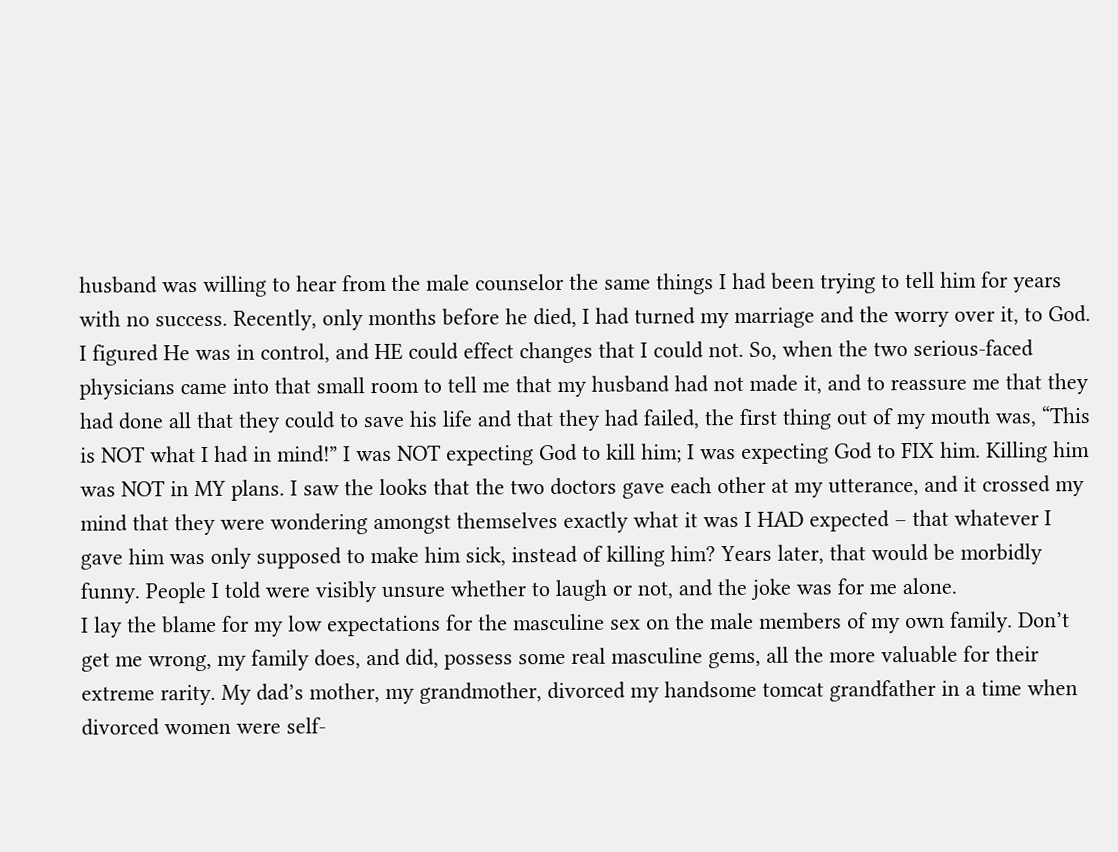husband was willing to hear from the male counselor the same things I had been trying to tell him for years with no success. Recently, only months before he died, I had turned my marriage and the worry over it, to God. I figured He was in control, and HE could effect changes that I could not. So, when the two serious-faced physicians came into that small room to tell me that my husband had not made it, and to reassure me that they had done all that they could to save his life and that they had failed, the first thing out of my mouth was, “This is NOT what I had in mind!” I was NOT expecting God to kill him; I was expecting God to FIX him. Killing him was NOT in MY plans. I saw the looks that the two doctors gave each other at my utterance, and it crossed my mind that they were wondering amongst themselves exactly what it was I HAD expected – that whatever I gave him was only supposed to make him sick, instead of killing him? Years later, that would be morbidly funny. People I told were visibly unsure whether to laugh or not, and the joke was for me alone.
I lay the blame for my low expectations for the masculine sex on the male members of my own family. Don’t get me wrong, my family does, and did, possess some real masculine gems, all the more valuable for their extreme rarity. My dad’s mother, my grandmother, divorced my handsome tomcat grandfather in a time when divorced women were self-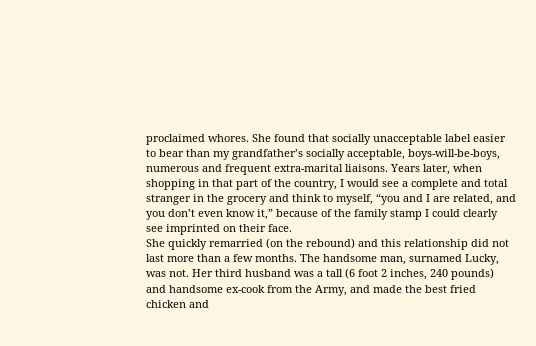proclaimed whores. She found that socially unacceptable label easier to bear than my grandfather’s socially acceptable, boys-will-be-boys, numerous and frequent extra-marital liaisons. Years later, when shopping in that part of the country, I would see a complete and total stranger in the grocery and think to myself, “you and I are related, and you don’t even know it,” because of the family stamp I could clearly see imprinted on their face.
She quickly remarried (on the rebound) and this relationship did not last more than a few months. The handsome man, surnamed Lucky, was not. Her third husband was a tall (6 foot 2 inches, 240 pounds) and handsome ex-cook from the Army, and made the best fried chicken and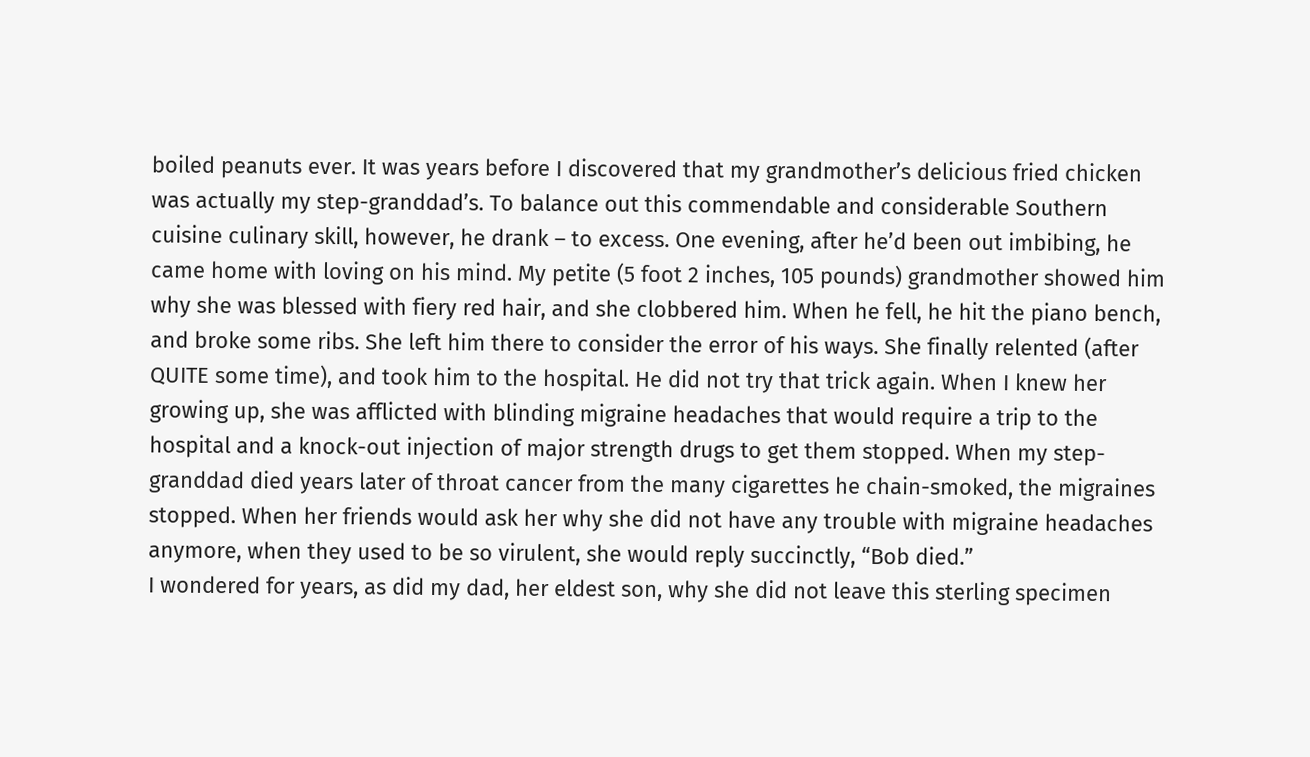boiled peanuts ever. It was years before I discovered that my grandmother’s delicious fried chicken was actually my step-granddad’s. To balance out this commendable and considerable Southern cuisine culinary skill, however, he drank – to excess. One evening, after he’d been out imbibing, he came home with loving on his mind. My petite (5 foot 2 inches, 105 pounds) grandmother showed him why she was blessed with fiery red hair, and she clobbered him. When he fell, he hit the piano bench, and broke some ribs. She left him there to consider the error of his ways. She finally relented (after QUITE some time), and took him to the hospital. He did not try that trick again. When I knew her growing up, she was afflicted with blinding migraine headaches that would require a trip to the hospital and a knock-out injection of major strength drugs to get them stopped. When my step-granddad died years later of throat cancer from the many cigarettes he chain-smoked, the migraines stopped. When her friends would ask her why she did not have any trouble with migraine headaches anymore, when they used to be so virulent, she would reply succinctly, “Bob died.”
I wondered for years, as did my dad, her eldest son, why she did not leave this sterling specimen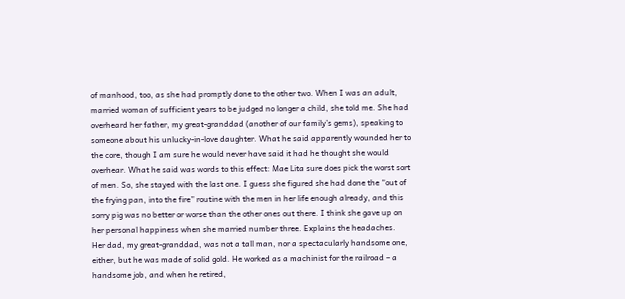of manhood, too, as she had promptly done to the other two. When I was an adult, married woman of sufficient years to be judged no longer a child, she told me. She had overheard her father, my great-granddad (another of our family’s gems), speaking to someone about his unlucky-in-love daughter. What he said apparently wounded her to the core, though I am sure he would never have said it had he thought she would overhear. What he said was words to this effect: Mae Lita sure does pick the worst sort of men. So, she stayed with the last one. I guess she figured she had done the “out of the frying pan, into the fire” routine with the men in her life enough already, and this sorry pig was no better or worse than the other ones out there. I think she gave up on her personal happiness when she married number three. Explains the headaches.
Her dad, my great-granddad, was not a tall man, nor a spectacularly handsome one, either, but he was made of solid gold. He worked as a machinist for the railroad – a handsome job, and when he retired,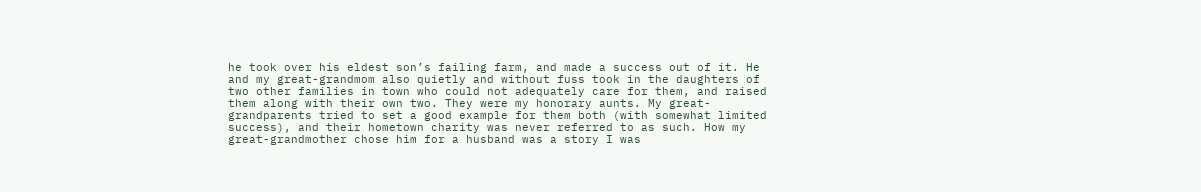he took over his eldest son’s failing farm, and made a success out of it. He and my great-grandmom also quietly and without fuss took in the daughters of two other families in town who could not adequately care for them, and raised them along with their own two. They were my honorary aunts. My great-grandparents tried to set a good example for them both (with somewhat limited success), and their hometown charity was never referred to as such. How my great-grandmother chose him for a husband was a story I was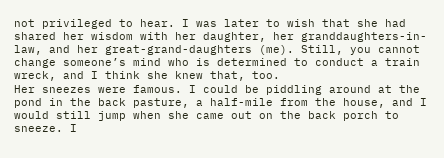not privileged to hear. I was later to wish that she had shared her wisdom with her daughter, her granddaughters-in-law, and her great-grand-daughters (me). Still, you cannot change someone’s mind who is determined to conduct a train wreck, and I think she knew that, too.
Her sneezes were famous. I could be piddling around at the pond in the back pasture, a half-mile from the house, and I would still jump when she came out on the back porch to sneeze. I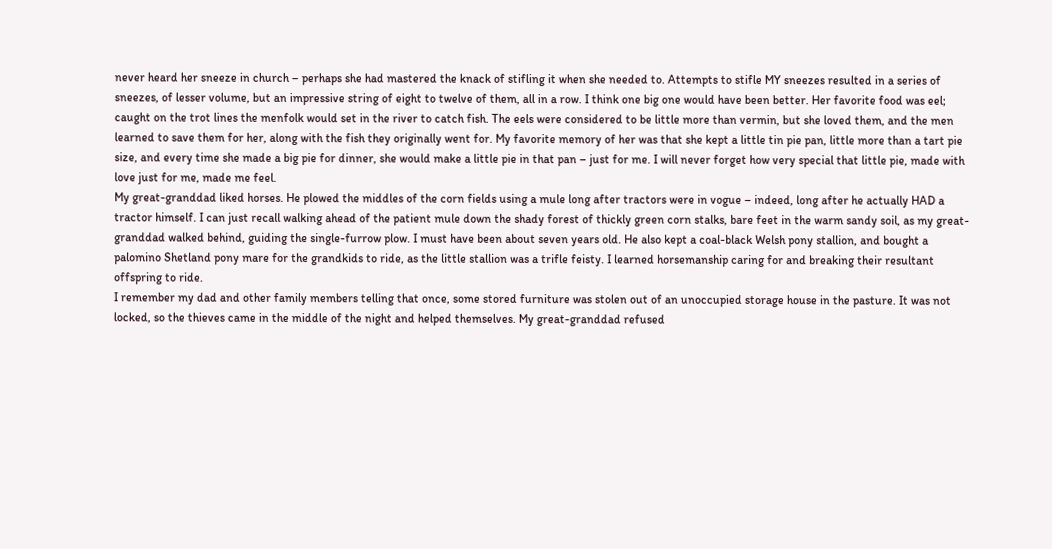never heard her sneeze in church – perhaps she had mastered the knack of stifling it when she needed to. Attempts to stifle MY sneezes resulted in a series of sneezes, of lesser volume, but an impressive string of eight to twelve of them, all in a row. I think one big one would have been better. Her favorite food was eel; caught on the trot lines the menfolk would set in the river to catch fish. The eels were considered to be little more than vermin, but she loved them, and the men learned to save them for her, along with the fish they originally went for. My favorite memory of her was that she kept a little tin pie pan, little more than a tart pie size, and every time she made a big pie for dinner, she would make a little pie in that pan – just for me. I will never forget how very special that little pie, made with love just for me, made me feel.
My great-granddad liked horses. He plowed the middles of the corn fields using a mule long after tractors were in vogue – indeed, long after he actually HAD a tractor himself. I can just recall walking ahead of the patient mule down the shady forest of thickly green corn stalks, bare feet in the warm sandy soil, as my great-granddad walked behind, guiding the single-furrow plow. I must have been about seven years old. He also kept a coal-black Welsh pony stallion, and bought a palomino Shetland pony mare for the grandkids to ride, as the little stallion was a trifle feisty. I learned horsemanship caring for and breaking their resultant offspring to ride.
I remember my dad and other family members telling that once, some stored furniture was stolen out of an unoccupied storage house in the pasture. It was not locked, so the thieves came in the middle of the night and helped themselves. My great-granddad refused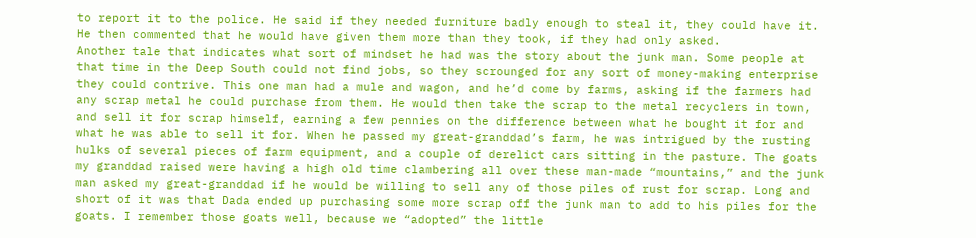to report it to the police. He said if they needed furniture badly enough to steal it, they could have it. He then commented that he would have given them more than they took, if they had only asked.
Another tale that indicates what sort of mindset he had was the story about the junk man. Some people at that time in the Deep South could not find jobs, so they scrounged for any sort of money-making enterprise they could contrive. This one man had a mule and wagon, and he’d come by farms, asking if the farmers had any scrap metal he could purchase from them. He would then take the scrap to the metal recyclers in town, and sell it for scrap himself, earning a few pennies on the difference between what he bought it for and what he was able to sell it for. When he passed my great-granddad’s farm, he was intrigued by the rusting hulks of several pieces of farm equipment, and a couple of derelict cars sitting in the pasture. The goats my granddad raised were having a high old time clambering all over these man-made “mountains,” and the junk man asked my great-granddad if he would be willing to sell any of those piles of rust for scrap. Long and short of it was that Dada ended up purchasing some more scrap off the junk man to add to his piles for the goats. I remember those goats well, because we “adopted” the little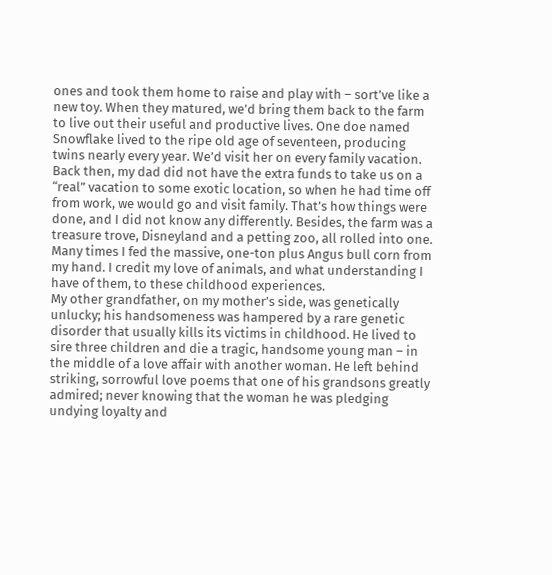ones and took them home to raise and play with – sort’ve like a new toy. When they matured, we’d bring them back to the farm to live out their useful and productive lives. One doe named Snowflake lived to the ripe old age of seventeen, producing twins nearly every year. We’d visit her on every family vacation. Back then, my dad did not have the extra funds to take us on a “real” vacation to some exotic location, so when he had time off from work, we would go and visit family. That’s how things were done, and I did not know any differently. Besides, the farm was a treasure trove, Disneyland and a petting zoo, all rolled into one. Many times I fed the massive, one-ton plus Angus bull corn from my hand. I credit my love of animals, and what understanding I have of them, to these childhood experiences.
My other grandfather, on my mother’s side, was genetically unlucky; his handsomeness was hampered by a rare genetic disorder that usually kills its victims in childhood. He lived to sire three children and die a tragic, handsome young man – in the middle of a love affair with another woman. He left behind striking, sorrowful love poems that one of his grandsons greatly admired; never knowing that the woman he was pledging undying loyalty and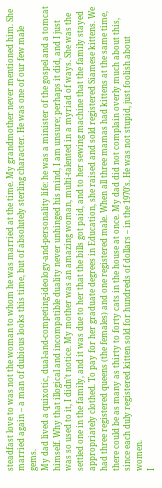steadfast love to was not the woman to whom he was married at the time. My grandmother never mentioned him. She married again – a man of dubious looks this time, but of absolutely sterling character. He was one of our few male gems.
My dad lived a quixotic, dual-and-competing-ideology-and-personality life: he was a minister of the gospel and a tomcat himself. Why that illogical and incompatible duality never unhinged his mind, I am unsure; perhaps it did, and I just was so used to it, I didn’t notice. My mother was an amazing woman, multi-talented in a myriad of ways. She was the settled one in the family, and it was due to her that the bills got paid, and to her sewing machine that the family stayed appropriately clothed. To pay for her graduate degrees in Education, she raised and sold registered Siamese kittens. We had three registered queens (the females) and one registered male. When all three mamas had kittens at the same time, there could be as many as thirty to forty cats in the house at once. My dad did not complain overly much about this, since each duly registered kitten sold for hundreds of dollars – in the 1970’s. He was not stupid, just foolish about women.
I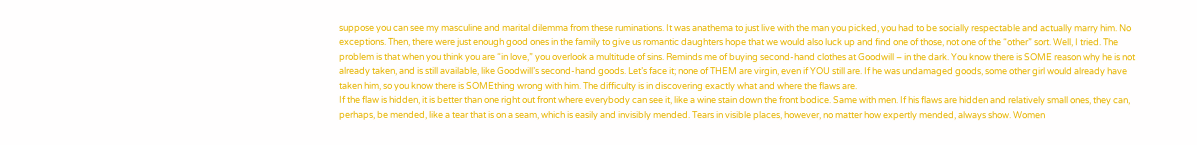suppose you can see my masculine and marital dilemma from these ruminations. It was anathema to just live with the man you picked, you had to be socially respectable and actually marry him. No exceptions. Then, there were just enough good ones in the family to give us romantic daughters hope that we would also luck up and find one of those, not one of the “other” sort. Well, I tried. The problem is that when you think you are “in love,” you overlook a multitude of sins. Reminds me of buying second-hand clothes at Goodwill – in the dark. You know there is SOME reason why he is not already taken, and is still available, like Goodwill’s second-hand goods. Let’s face it; none of THEM are virgin, even if YOU still are. If he was undamaged goods, some other girl would already have taken him, so you know there is SOMEthing wrong with him. The difficulty is in discovering exactly what and where the flaws are.
If the flaw is hidden, it is better than one right out front where everybody can see it, like a wine stain down the front bodice. Same with men. If his flaws are hidden and relatively small ones, they can, perhaps, be mended, like a tear that is on a seam, which is easily and invisibly mended. Tears in visible places, however, no matter how expertly mended, always show. Women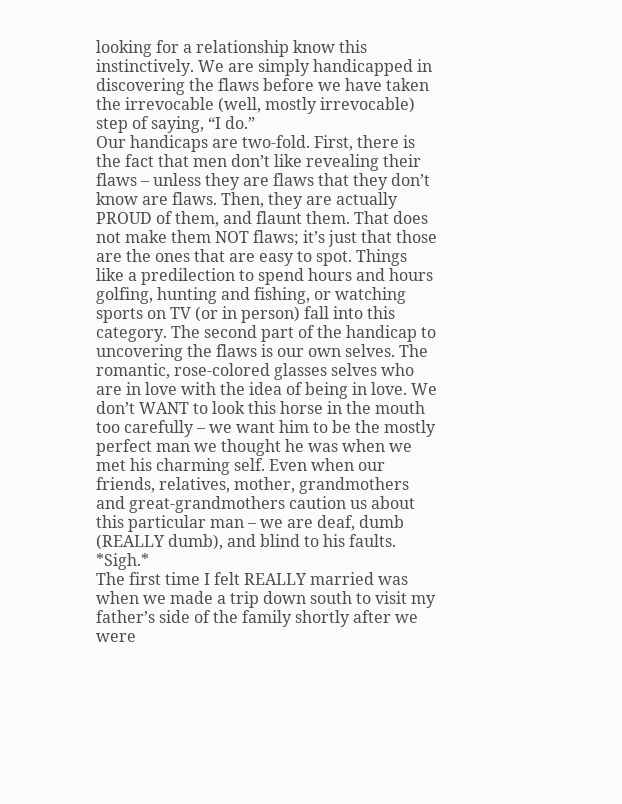looking for a relationship know this instinctively. We are simply handicapped in discovering the flaws before we have taken the irrevocable (well, mostly irrevocable) step of saying, “I do.”
Our handicaps are two-fold. First, there is the fact that men don’t like revealing their flaws – unless they are flaws that they don’t know are flaws. Then, they are actually PROUD of them, and flaunt them. That does not make them NOT flaws; it’s just that those are the ones that are easy to spot. Things like a predilection to spend hours and hours golfing, hunting and fishing, or watching sports on TV (or in person) fall into this category. The second part of the handicap to uncovering the flaws is our own selves. The romantic, rose-colored glasses selves who are in love with the idea of being in love. We don’t WANT to look this horse in the mouth too carefully – we want him to be the mostly perfect man we thought he was when we met his charming self. Even when our friends, relatives, mother, grandmothers and great-grandmothers caution us about this particular man – we are deaf, dumb (REALLY dumb), and blind to his faults. *Sigh.*
The first time I felt REALLY married was when we made a trip down south to visit my father’s side of the family shortly after we were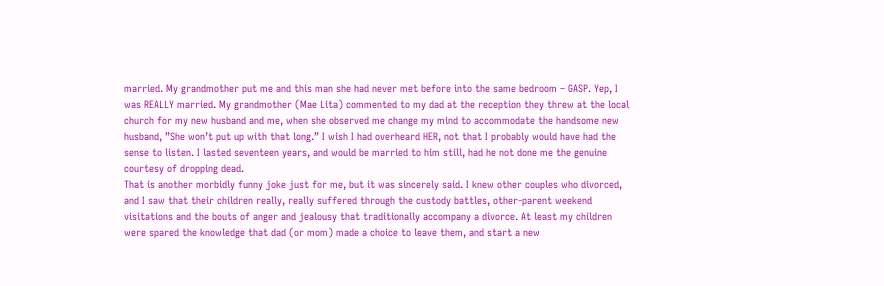married. My grandmother put me and this man she had never met before into the same bedroom – GASP. Yep, I was REALLY married. My grandmother (Mae Lita) commented to my dad at the reception they threw at the local church for my new husband and me, when she observed me change my mind to accommodate the handsome new husband, ”She won’t put up with that long.” I wish I had overheard HER, not that I probably would have had the sense to listen. I lasted seventeen years, and would be married to him still, had he not done me the genuine courtesy of dropping dead.
That is another morbidly funny joke just for me, but it was sincerely said. I knew other couples who divorced, and I saw that their children really, really suffered through the custody battles, other-parent weekend visitations and the bouts of anger and jealousy that traditionally accompany a divorce. At least my children were spared the knowledge that dad (or mom) made a choice to leave them, and start a new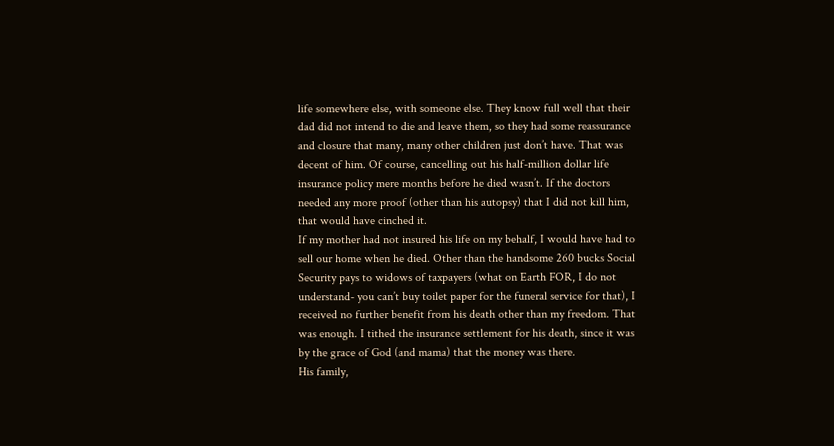life somewhere else, with someone else. They know full well that their dad did not intend to die and leave them, so they had some reassurance and closure that many, many other children just don’t have. That was decent of him. Of course, cancelling out his half-million dollar life insurance policy mere months before he died wasn’t. If the doctors needed any more proof (other than his autopsy) that I did not kill him, that would have cinched it.
If my mother had not insured his life on my behalf, I would have had to sell our home when he died. Other than the handsome 260 bucks Social Security pays to widows of taxpayers (what on Earth FOR, I do not understand- you can’t buy toilet paper for the funeral service for that), I received no further benefit from his death other than my freedom. That was enough. I tithed the insurance settlement for his death, since it was by the grace of God (and mama) that the money was there.
His family,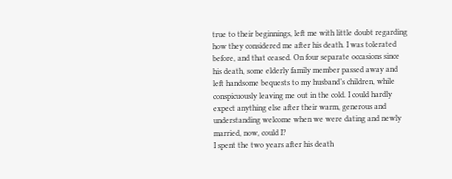true to their beginnings, left me with little doubt regarding how they considered me after his death. I was tolerated before, and that ceased. On four separate occasions since his death, some elderly family member passed away and left handsome bequests to my husband’s children, while conspicuously leaving me out in the cold. I could hardly expect anything else after their warm, generous and understanding welcome when we were dating and newly married, now, could I?
I spent the two years after his death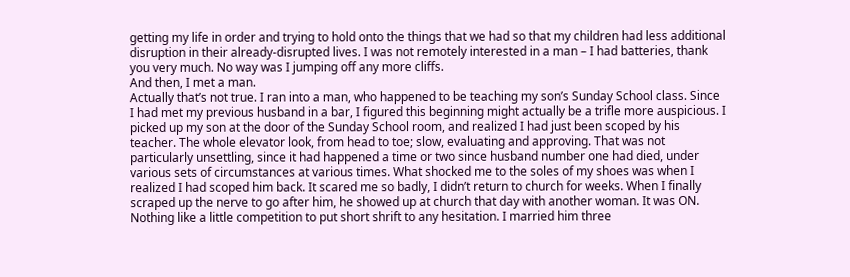getting my life in order and trying to hold onto the things that we had so that my children had less additional disruption in their already-disrupted lives. I was not remotely interested in a man – I had batteries, thank you very much. No way was I jumping off any more cliffs.
And then, I met a man.
Actually that’s not true. I ran into a man, who happened to be teaching my son’s Sunday School class. Since I had met my previous husband in a bar, I figured this beginning might actually be a trifle more auspicious. I picked up my son at the door of the Sunday School room, and realized I had just been scoped by his teacher. The whole elevator look, from head to toe; slow, evaluating and approving. That was not particularly unsettling, since it had happened a time or two since husband number one had died, under various sets of circumstances at various times. What shocked me to the soles of my shoes was when I realized I had scoped him back. It scared me so badly, I didn’t return to church for weeks. When I finally scraped up the nerve to go after him, he showed up at church that day with another woman. It was ON. Nothing like a little competition to put short shrift to any hesitation. I married him three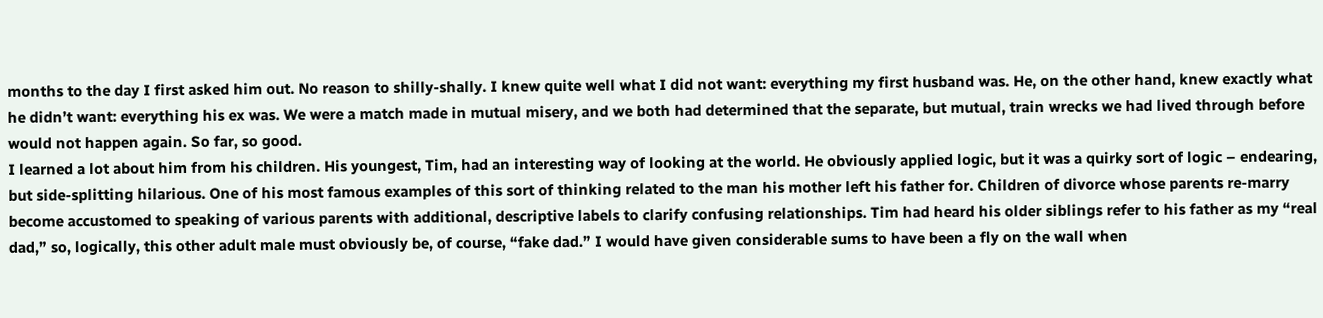months to the day I first asked him out. No reason to shilly-shally. I knew quite well what I did not want: everything my first husband was. He, on the other hand, knew exactly what he didn’t want: everything his ex was. We were a match made in mutual misery, and we both had determined that the separate, but mutual, train wrecks we had lived through before would not happen again. So far, so good.
I learned a lot about him from his children. His youngest, Tim, had an interesting way of looking at the world. He obviously applied logic, but it was a quirky sort of logic – endearing, but side-splitting hilarious. One of his most famous examples of this sort of thinking related to the man his mother left his father for. Children of divorce whose parents re-marry become accustomed to speaking of various parents with additional, descriptive labels to clarify confusing relationships. Tim had heard his older siblings refer to his father as my “real dad,” so, logically, this other adult male must obviously be, of course, “fake dad.” I would have given considerable sums to have been a fly on the wall when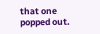that one popped out.